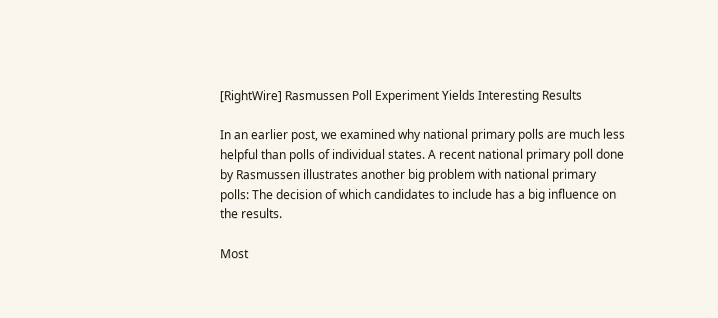[RightWire] Rasmussen Poll Experiment Yields Interesting Results

In an earlier post, we examined why national primary polls are much less helpful than polls of individual states. A recent national primary poll done by Rasmussen illustrates another big problem with national primary polls: The decision of which candidates to include has a big influence on the results.

Most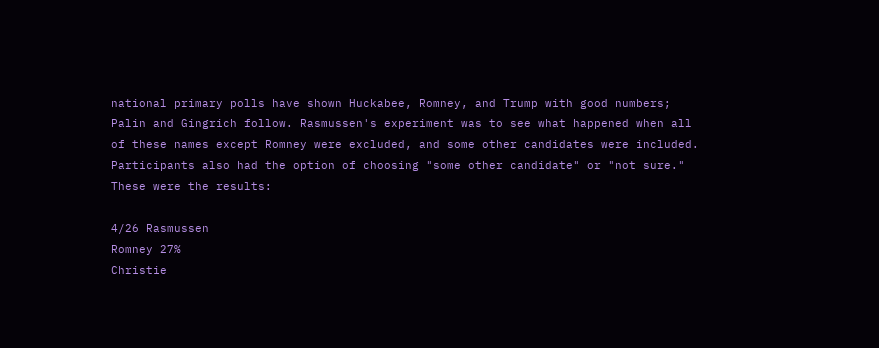national primary polls have shown Huckabee, Romney, and Trump with good numbers; Palin and Gingrich follow. Rasmussen's experiment was to see what happened when all of these names except Romney were excluded, and some other candidates were included. Participants also had the option of choosing "some other candidate" or "not sure." These were the results:

4/26 Rasmussen
Romney 27%
Christie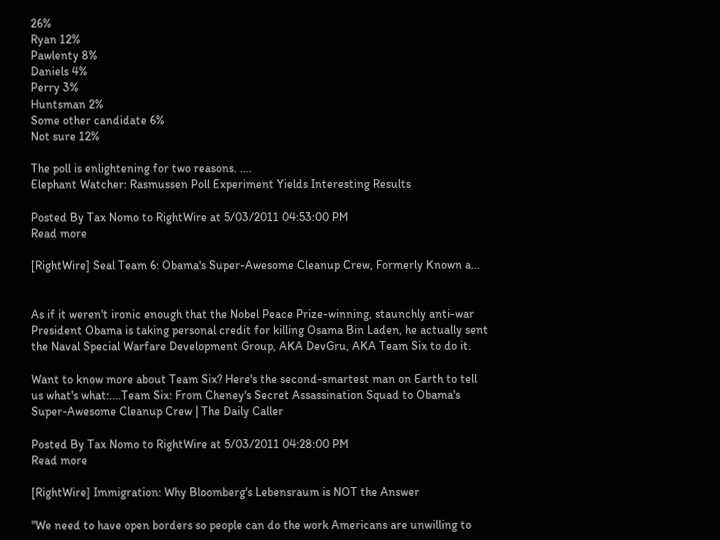26%
Ryan 12%
Pawlenty 8%
Daniels 4%
Perry 3%
Huntsman 2%
Some other candidate 6%
Not sure 12%

The poll is enlightening for two reasons. ....
Elephant Watcher: Rasmussen Poll Experiment Yields Interesting Results

Posted By Tax Nomo to RightWire at 5/03/2011 04:53:00 PM
Read more

[RightWire] Seal Team 6: Obama's Super-Awesome Cleanup Crew, Formerly Known a...


As if it weren't ironic enough that the Nobel Peace Prize-winning, staunchly anti-war President Obama is taking personal credit for killing Osama Bin Laden, he actually sent the Naval Special Warfare Development Group, AKA DevGru, AKA Team Six to do it.

Want to know more about Team Six? Here's the second-smartest man on Earth to tell us what's what:....Team Six: From Cheney's Secret Assassination Squad to Obama's Super-Awesome Cleanup Crew | The Daily Caller

Posted By Tax Nomo to RightWire at 5/03/2011 04:28:00 PM
Read more

[RightWire] Immigration: Why Bloomberg's Lebensraum is NOT the Answer

"We need to have open borders so people can do the work Americans are unwilling to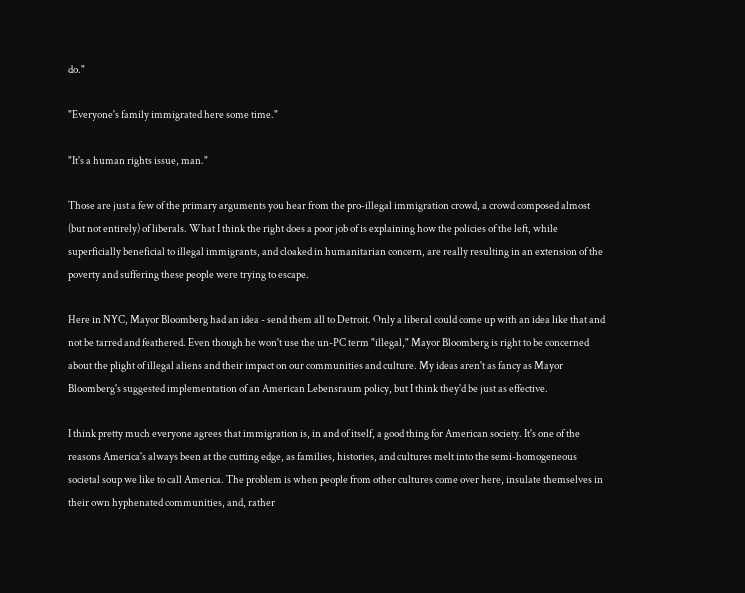do."

"Everyone's family immigrated here some time."

"It's a human rights issue, man."

Those are just a few of the primary arguments you hear from the pro-illegal immigration crowd, a crowd composed almost (but not entirely) of liberals. What I think the right does a poor job of is explaining how the policies of the left, while superficially beneficial to illegal immigrants, and cloaked in humanitarian concern, are really resulting in an extension of the poverty and suffering these people were trying to escape.

Here in NYC, Mayor Bloomberg had an idea - send them all to Detroit. Only a liberal could come up with an idea like that and not be tarred and feathered. Even though he won't use the un-PC term "illegal," Mayor Bloomberg is right to be concerned about the plight of illegal aliens and their impact on our communities and culture. My ideas aren't as fancy as Mayor Bloomberg's suggested implementation of an American Lebensraum policy, but I think they'd be just as effective.

I think pretty much everyone agrees that immigration is, in and of itself, a good thing for American society. It's one of the reasons America's always been at the cutting edge, as families, histories, and cultures melt into the semi-homogeneous societal soup we like to call America. The problem is when people from other cultures come over here, insulate themselves in their own hyphenated communities, and, rather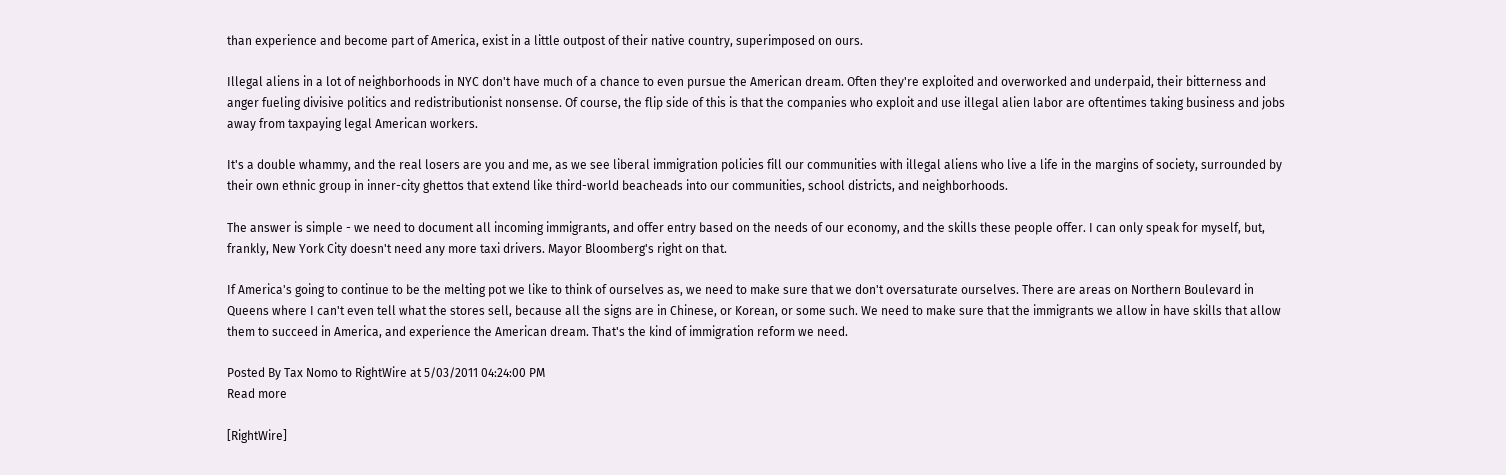than experience and become part of America, exist in a little outpost of their native country, superimposed on ours.

Illegal aliens in a lot of neighborhoods in NYC don't have much of a chance to even pursue the American dream. Often they're exploited and overworked and underpaid, their bitterness and anger fueling divisive politics and redistributionist nonsense. Of course, the flip side of this is that the companies who exploit and use illegal alien labor are oftentimes taking business and jobs away from taxpaying legal American workers.

It's a double whammy, and the real losers are you and me, as we see liberal immigration policies fill our communities with illegal aliens who live a life in the margins of society, surrounded by their own ethnic group in inner-city ghettos that extend like third-world beacheads into our communities, school districts, and neighborhoods.

The answer is simple - we need to document all incoming immigrants, and offer entry based on the needs of our economy, and the skills these people offer. I can only speak for myself, but, frankly, New York City doesn't need any more taxi drivers. Mayor Bloomberg's right on that.

If America's going to continue to be the melting pot we like to think of ourselves as, we need to make sure that we don't oversaturate ourselves. There are areas on Northern Boulevard in Queens where I can't even tell what the stores sell, because all the signs are in Chinese, or Korean, or some such. We need to make sure that the immigrants we allow in have skills that allow them to succeed in America, and experience the American dream. That's the kind of immigration reform we need.

Posted By Tax Nomo to RightWire at 5/03/2011 04:24:00 PM
Read more

[RightWire]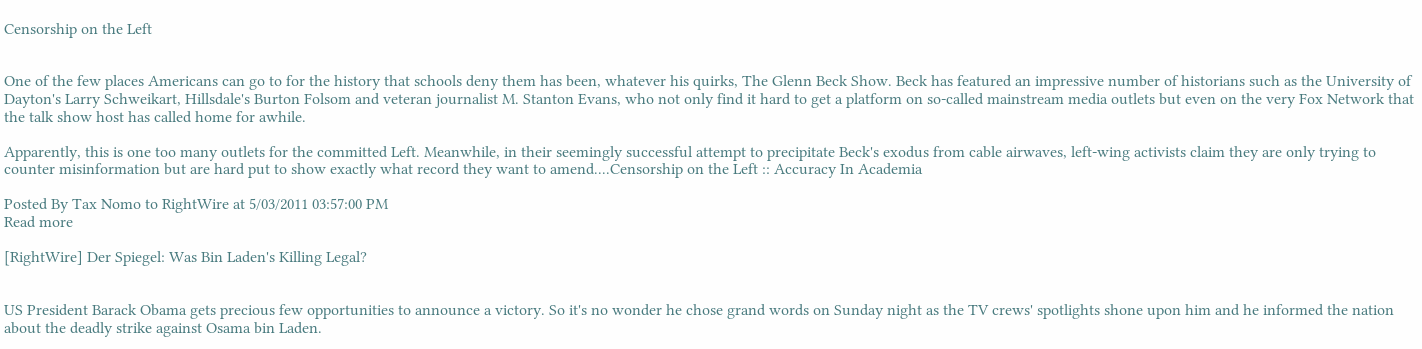Censorship on the Left


One of the few places Americans can go to for the history that schools deny them has been, whatever his quirks, The Glenn Beck Show. Beck has featured an impressive number of historians such as the University of Dayton's Larry Schweikart, Hillsdale's Burton Folsom and veteran journalist M. Stanton Evans, who not only find it hard to get a platform on so-called mainstream media outlets but even on the very Fox Network that the talk show host has called home for awhile.

Apparently, this is one too many outlets for the committed Left. Meanwhile, in their seemingly successful attempt to precipitate Beck's exodus from cable airwaves, left-wing activists claim they are only trying to counter misinformation but are hard put to show exactly what record they want to amend....Censorship on the Left :: Accuracy In Academia

Posted By Tax Nomo to RightWire at 5/03/2011 03:57:00 PM
Read more

[RightWire] Der Spiegel: Was Bin Laden's Killing Legal?


US President Barack Obama gets precious few opportunities to announce a victory. So it's no wonder he chose grand words on Sunday night as the TV crews' spotlights shone upon him and he informed the nation about the deadly strike against Osama bin Laden.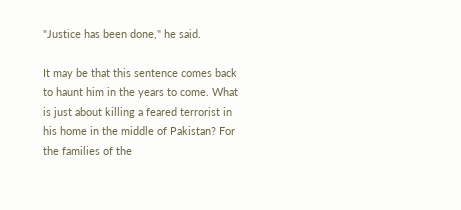"Justice has been done," he said.

It may be that this sentence comes back to haunt him in the years to come. What is just about killing a feared terrorist in his home in the middle of Pakistan? For the families of the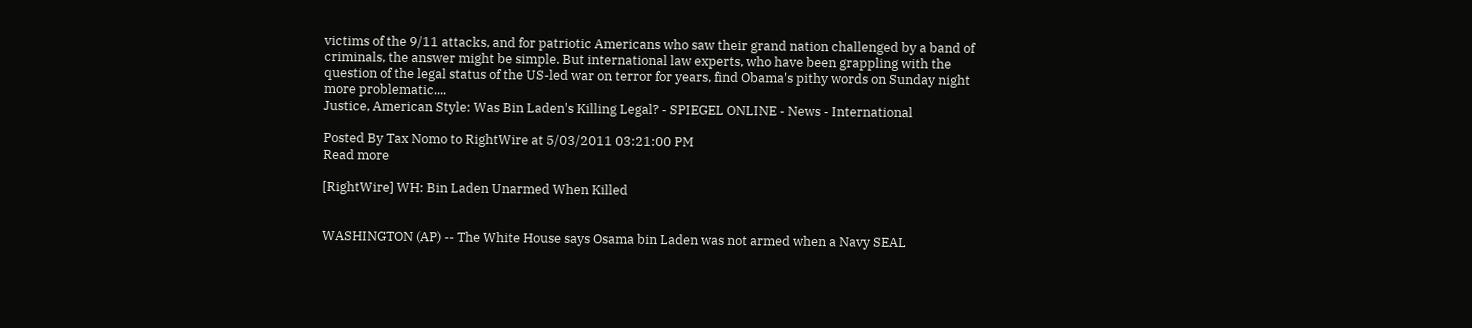victims of the 9/11 attacks, and for patriotic Americans who saw their grand nation challenged by a band of criminals, the answer might be simple. But international law experts, who have been grappling with the question of the legal status of the US-led war on terror for years, find Obama's pithy words on Sunday night more problematic....
Justice, American Style: Was Bin Laden's Killing Legal? - SPIEGEL ONLINE - News - International

Posted By Tax Nomo to RightWire at 5/03/2011 03:21:00 PM
Read more

[RightWire] WH: Bin Laden Unarmed When Killed


WASHINGTON (AP) -- The White House says Osama bin Laden was not armed when a Navy SEAL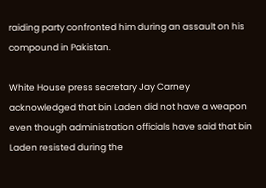raiding party confronted him during an assault on his compound in Pakistan.

White House press secretary Jay Carney acknowledged that bin Laden did not have a weapon even though administration officials have said that bin Laden resisted during the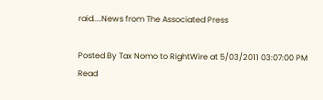raid....News from The Associated Press

Posted By Tax Nomo to RightWire at 5/03/2011 03:07:00 PM
Read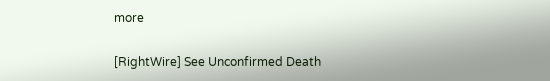more

[RightWire] See Unconfirmed Death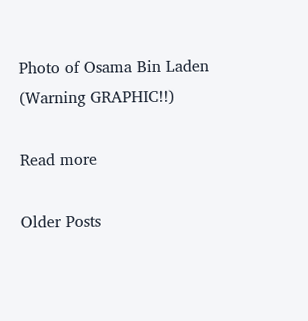Photo of Osama Bin Laden (Warning GRAPHIC!!)

Read more

Older Posts